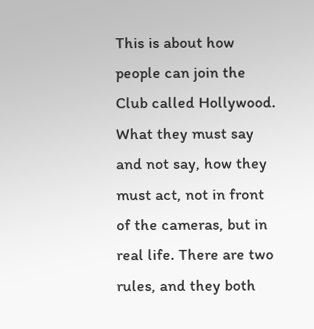This is about how people can join the Club called Hollywood. What they must say and not say, how they must act, not in front of the cameras, but in real life. There are two rules, and they both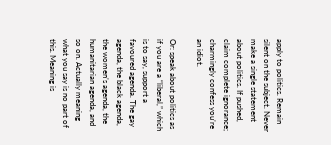apply to politics. Remain silent on the subject. Never make a single statement about politics. If pushed, claim complete ignorance; charmingly confess you’re an idiot.

Or: speak about politics as if you are a “liberal,” which is to say, support a favoured agenda. The gay agenda, the black agenda, the women’s agenda, the humanitarian agenda, and so on. Actually meaning what you say is no part of this. Meaning is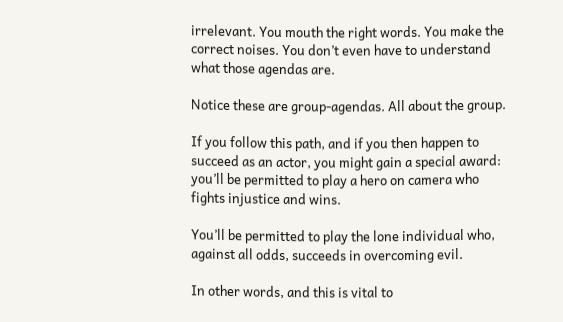irrelevant. You mouth the right words. You make the correct noises. You don’t even have to understand what those agendas are.

Notice these are group-agendas. All about the group.

If you follow this path, and if you then happen to succeed as an actor, you might gain a special award: you’ll be permitted to play a hero on camera who fights injustice and wins.

You’ll be permitted to play the lone individual who, against all odds, succeeds in overcoming evil.

In other words, and this is vital to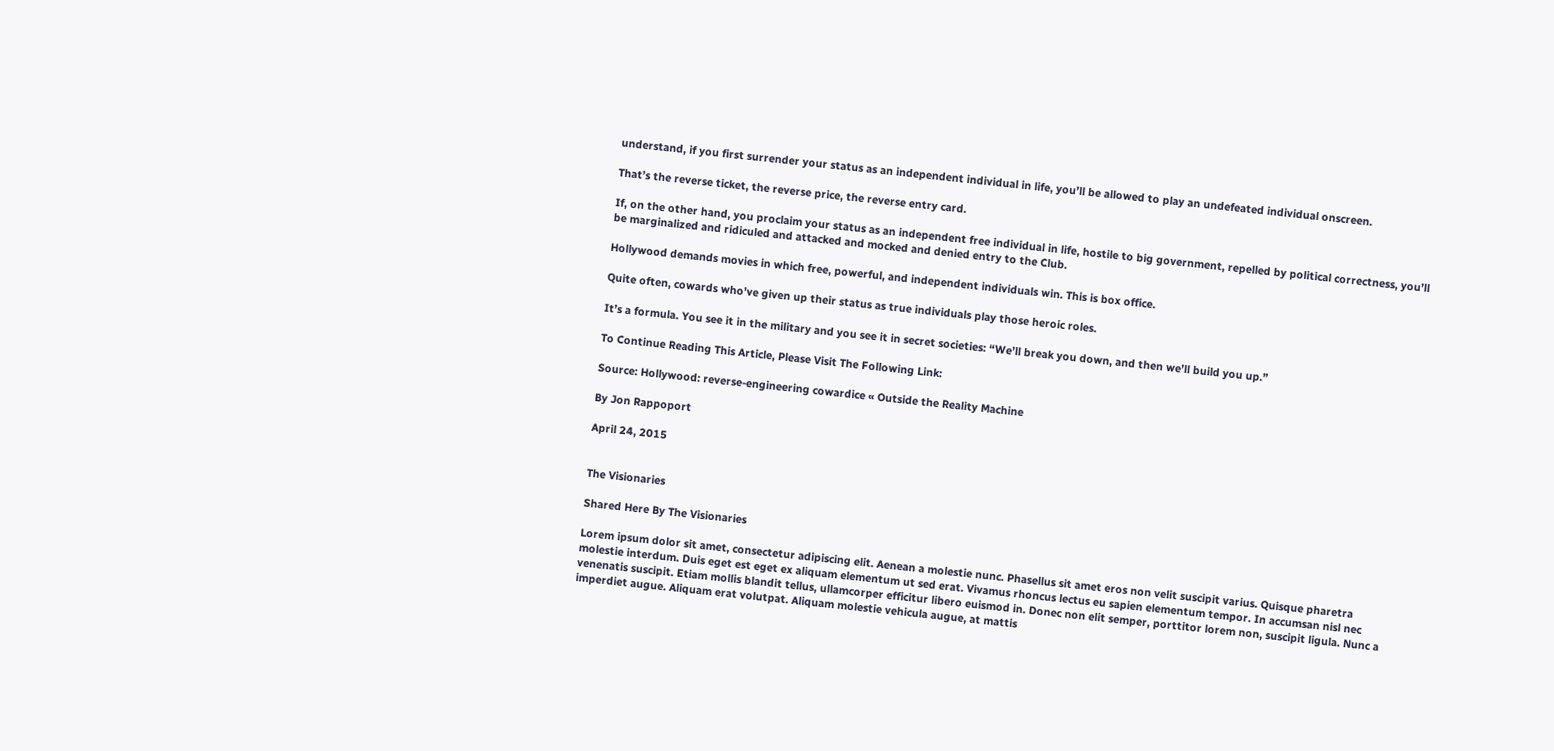understand, if you first surrender your status as an independent individual in life, you’ll be allowed to play an undefeated individual onscreen.

That’s the reverse ticket, the reverse price, the reverse entry card.

If, on the other hand, you proclaim your status as an independent free individual in life, hostile to big government, repelled by political correctness, you’ll be marginalized and ridiculed and attacked and mocked and denied entry to the Club.

Hollywood demands movies in which free, powerful, and independent individuals win. This is box office.

Quite often, cowards who’ve given up their status as true individuals play those heroic roles.

It’s a formula. You see it in the military and you see it in secret societies: “We’ll break you down, and then we’ll build you up.”

To Continue Reading This Article, Please Visit The Following Link:

Source: Hollywood: reverse-engineering cowardice « Outside the Reality Machine

By Jon Rappoport

April 24, 2015


The Visionaries

Shared Here By The Visionaries

Lorem ipsum dolor sit amet, consectetur adipiscing elit. Aenean a molestie nunc. Phasellus sit amet eros non velit suscipit varius. Quisque pharetra molestie interdum. Duis eget est eget ex aliquam elementum ut sed erat. Vivamus rhoncus lectus eu sapien elementum tempor. In accumsan nisl nec venenatis suscipit. Etiam mollis blandit tellus, ullamcorper efficitur libero euismod in. Donec non elit semper, porttitor lorem non, suscipit ligula. Nunc a imperdiet augue. Aliquam erat volutpat. Aliquam molestie vehicula augue, at mattis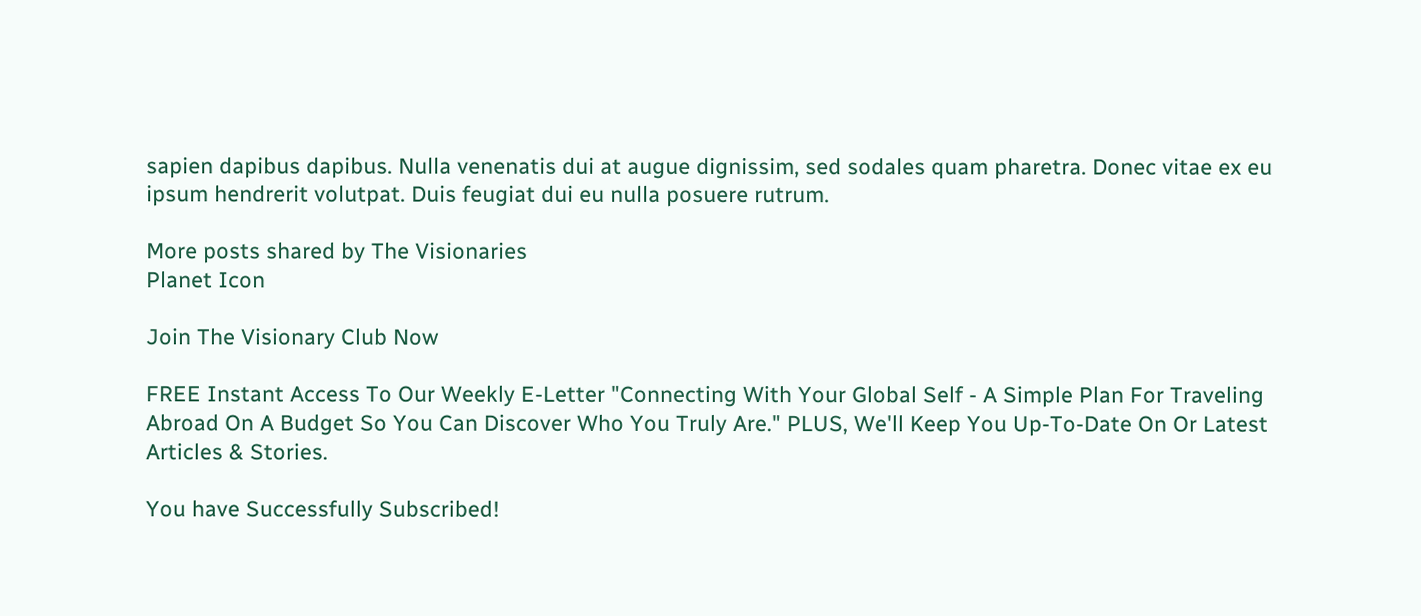sapien dapibus dapibus. Nulla venenatis dui at augue dignissim, sed sodales quam pharetra. Donec vitae ex eu ipsum hendrerit volutpat. Duis feugiat dui eu nulla posuere rutrum.

More posts shared by The Visionaries
Planet Icon

Join The Visionary Club Now

FREE Instant Access To Our Weekly E-Letter "Connecting With Your Global Self - A Simple Plan For Traveling Abroad On A Budget So You Can Discover Who You Truly Are." PLUS, We'll Keep You Up-To-Date On Or Latest Articles & Stories.

You have Successfully Subscribed!